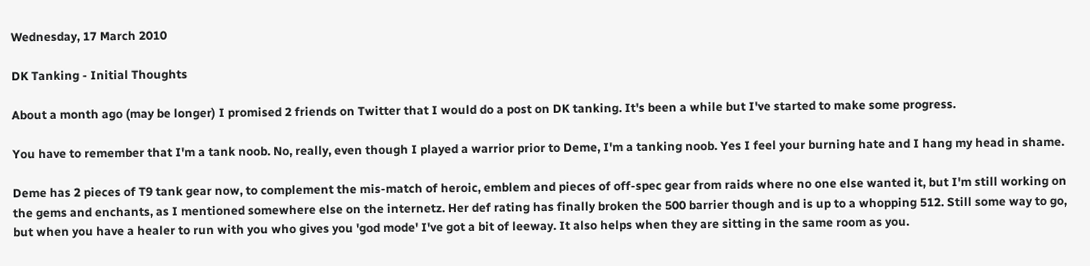Wednesday, 17 March 2010

DK Tanking - Initial Thoughts

About a month ago (may be longer) I promised 2 friends on Twitter that I would do a post on DK tanking. It's been a while but I've started to make some progress.

You have to remember that I'm a tank noob. No, really, even though I played a warrior prior to Deme, I'm a tanking noob. Yes I feel your burning hate and I hang my head in shame.

Deme has 2 pieces of T9 tank gear now, to complement the mis-match of heroic, emblem and pieces of off-spec gear from raids where no one else wanted it, but I'm still working on the gems and enchants, as I mentioned somewhere else on the internetz. Her def rating has finally broken the 500 barrier though and is up to a whopping 512. Still some way to go, but when you have a healer to run with you who gives you 'god mode' I've got a bit of leeway. It also helps when they are sitting in the same room as you.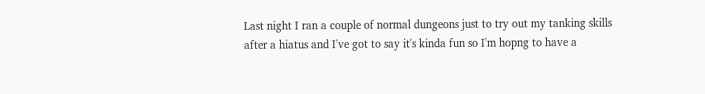Last night I ran a couple of normal dungeons just to try out my tanking skills after a hiatus and I've got to say it's kinda fun so I'm hopng to have a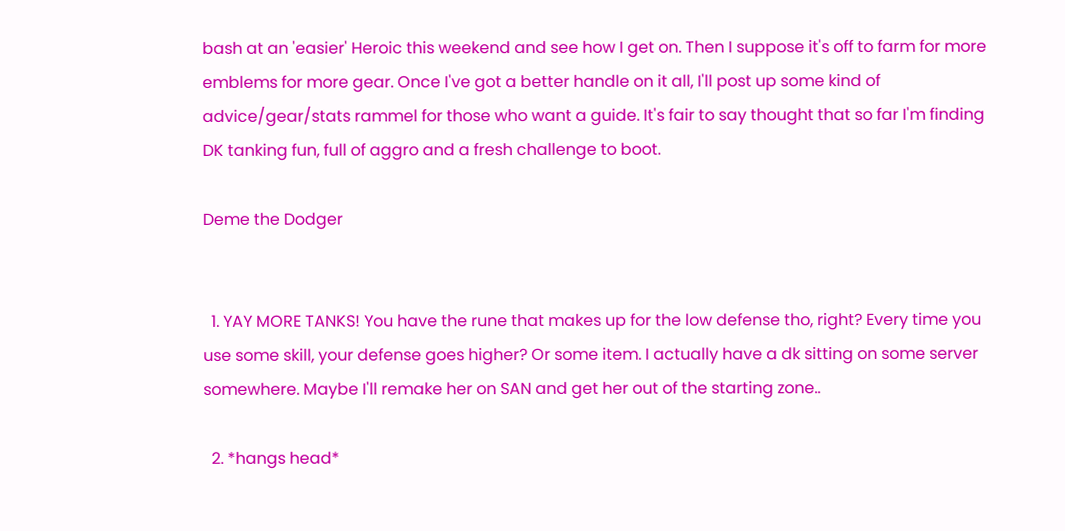bash at an 'easier' Heroic this weekend and see how I get on. Then I suppose it's off to farm for more emblems for more gear. Once I've got a better handle on it all, I'll post up some kind of advice/gear/stats rammel for those who want a guide. It's fair to say thought that so far I'm finding DK tanking fun, full of aggro and a fresh challenge to boot.

Deme the Dodger


  1. YAY MORE TANKS! You have the rune that makes up for the low defense tho, right? Every time you use some skill, your defense goes higher? Or some item. I actually have a dk sitting on some server somewhere. Maybe I'll remake her on SAN and get her out of the starting zone..

  2. *hangs head*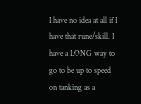I have no idea at all if I have that rune/skill. I have a LONG way to go to be up to speed on tanking as a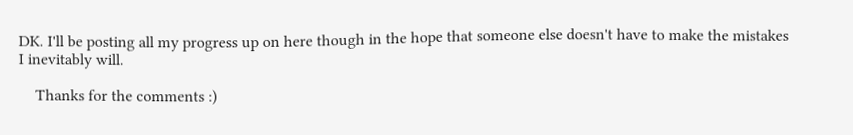DK. I'll be posting all my progress up on here though in the hope that someone else doesn't have to make the mistakes I inevitably will.

    Thanks for the comments :)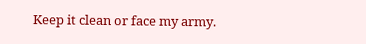Keep it clean or face my army.